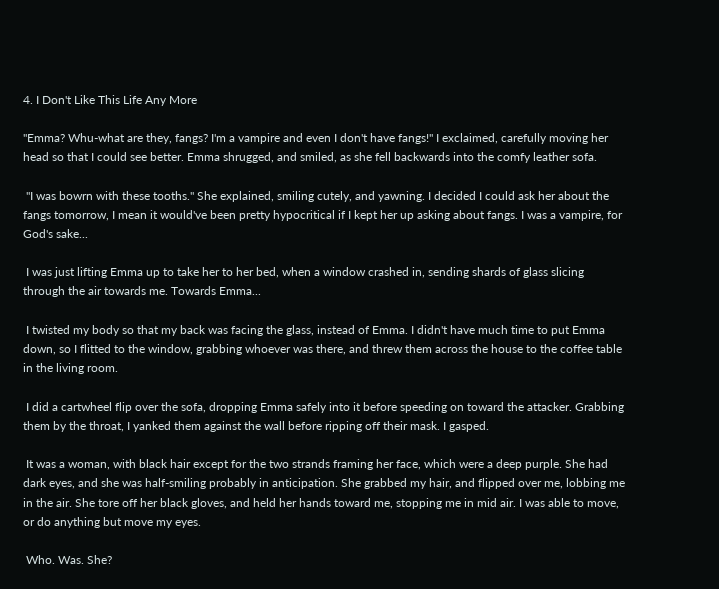4. I Don't Like This Life Any More

"Emma? Whu-what are they, fangs? I'm a vampire and even I don't have fangs!" I exclaimed, carefully moving her head so that I could see better. Emma shrugged, and smiled, as she fell backwards into the comfy leather sofa.

 "I was bowrn with these tooths." She explained, smiling cutely, and yawning. I decided I could ask her about the fangs tomorrow, I mean it would've been pretty hypocritical if I kept her up asking about fangs. I was a vampire, for God's sake...

 I was just lifting Emma up to take her to her bed, when a window crashed in, sending shards of glass slicing through the air towards me. Towards Emma...

 I twisted my body so that my back was facing the glass, instead of Emma. I didn't have much time to put Emma down, so I flitted to the window, grabbing whoever was there, and threw them across the house to the coffee table in the living room.

 I did a cartwheel flip over the sofa, dropping Emma safely into it before speeding on toward the attacker. Grabbing them by the throat, I yanked them against the wall before ripping off their mask. I gasped.

 It was a woman, with black hair except for the two strands framing her face, which were a deep purple. She had  dark eyes, and she was half-smiling probably in anticipation. She grabbed my hair, and flipped over me, lobbing me in the air. She tore off her black gloves, and held her hands toward me, stopping me in mid air. I was able to move, or do anything but move my eyes.

 Who. Was. She?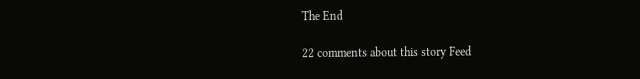The End

22 comments about this story Feed